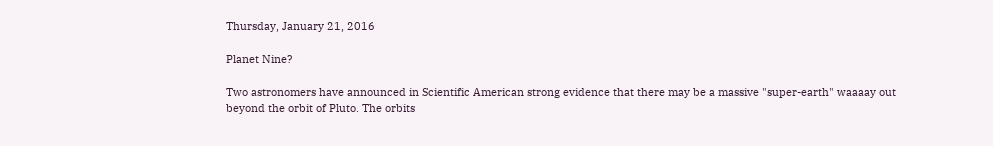Thursday, January 21, 2016

Planet Nine?

Two astronomers have announced in Scientific American strong evidence that there may be a massive "super-earth" waaaay out beyond the orbit of Pluto. The orbits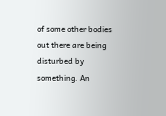of some other bodies out there are being disturbed by something. An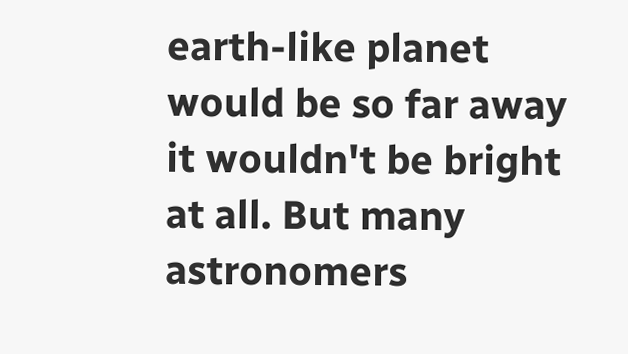earth-like planet would be so far away it wouldn't be bright at all. But many astronomers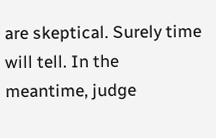are skeptical. Surely time will tell. In the meantime, judge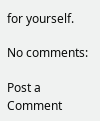for yourself.

No comments:

Post a Comment